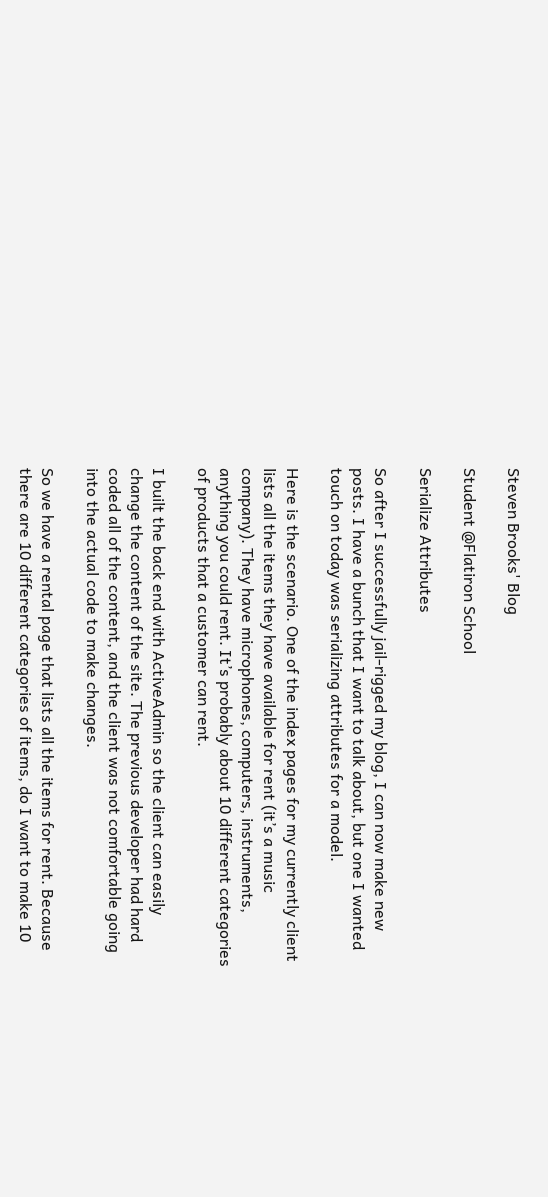Steven Brooks' Blog

Student @Flatiron School

Serialize Attributes

So after I successfully jail-rigged my blog, I can now make new posts. I have a bunch that I want to talk about, but one I wanted touch on today was serializing attributes for a model.

Here is the scenario. One of the index pages for my currently client lists all the items they have available for rent (it’s a music company). They have microphones, computers, instruments, anything you could rent. It’s probably about 10 different categories of products that a customer can rent.

I built the back end with ActiveAdmin so the client can easily change the content of the site. The previous developer had hard coded all of the content, and the client was not comfortable going into the actual code to make changes.

So we have a rental page that lists all the items for rent. Because there are 10 different categories of items, do I want to make 10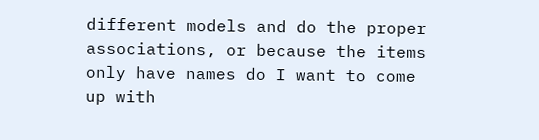different models and do the proper associations, or because the items only have names do I want to come up with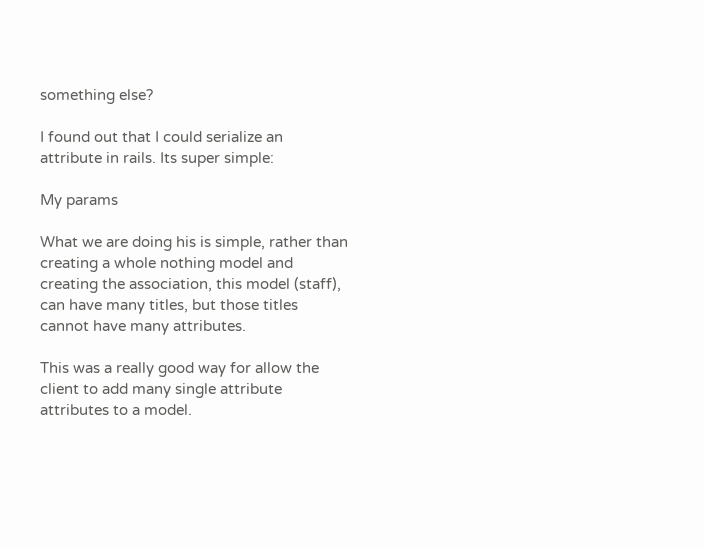something else?

I found out that I could serialize an attribute in rails. Its super simple:

My params

What we are doing his is simple, rather than creating a whole nothing model and creating the association, this model (staff), can have many titles, but those titles cannot have many attributes.

This was a really good way for allow the client to add many single attribute attributes to a model.